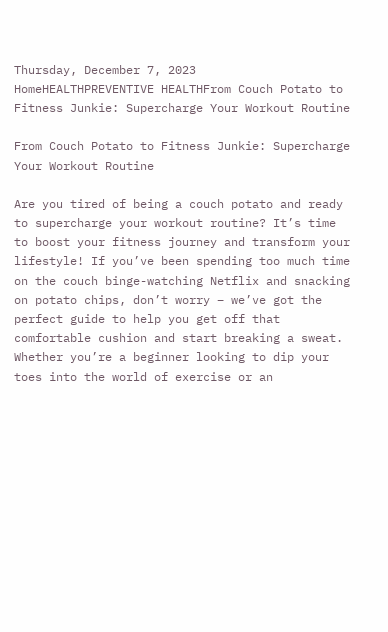Thursday, December 7, 2023
HomeHEALTHPREVENTIVE HEALTHFrom Couch Potato to Fitness Junkie: Supercharge Your Workout Routine

From Couch Potato to Fitness Junkie: Supercharge Your Workout Routine

Are you tired of being a couch potato and ready to supercharge your workout routine? It’s time to boost your fitness journey and transform your lifestyle! If you’ve been spending too much time on the couch binge-watching Netflix and snacking on potato chips, don’t worry – we’ve got the perfect guide to help you get off that comfortable cushion and start breaking a sweat. Whether you’re a beginner looking to dip your toes into the world of exercise or an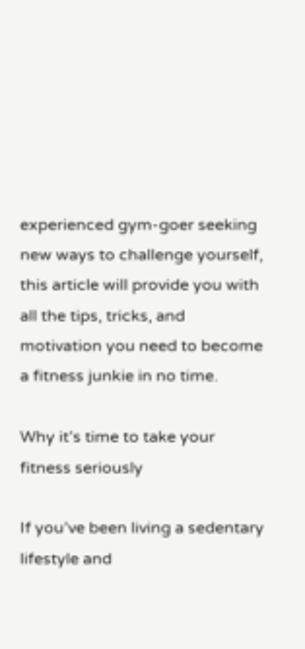experienced gym-goer seeking new ways to challenge yourself, this article will provide you with all the tips, tricks, and motivation you need to become a fitness junkie in no time.

Why it’s time to take your fitness seriously

If you’ve been living a sedentary lifestyle and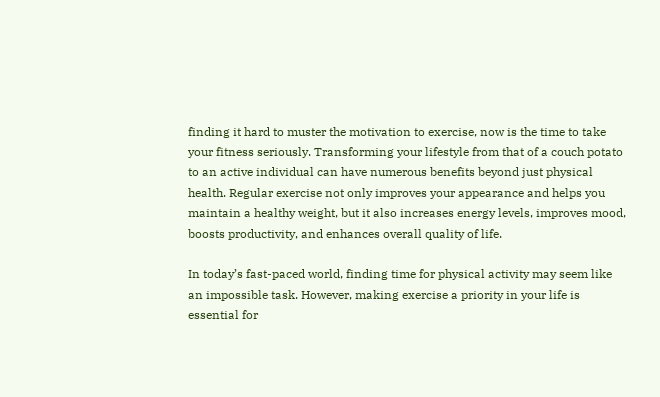finding it hard to muster the motivation to exercise, now is the time to take your fitness seriously. Transforming your lifestyle from that of a couch potato to an active individual can have numerous benefits beyond just physical health. Regular exercise not only improves your appearance and helps you maintain a healthy weight, but it also increases energy levels, improves mood, boosts productivity, and enhances overall quality of life.

In today’s fast-paced world, finding time for physical activity may seem like an impossible task. However, making exercise a priority in your life is essential for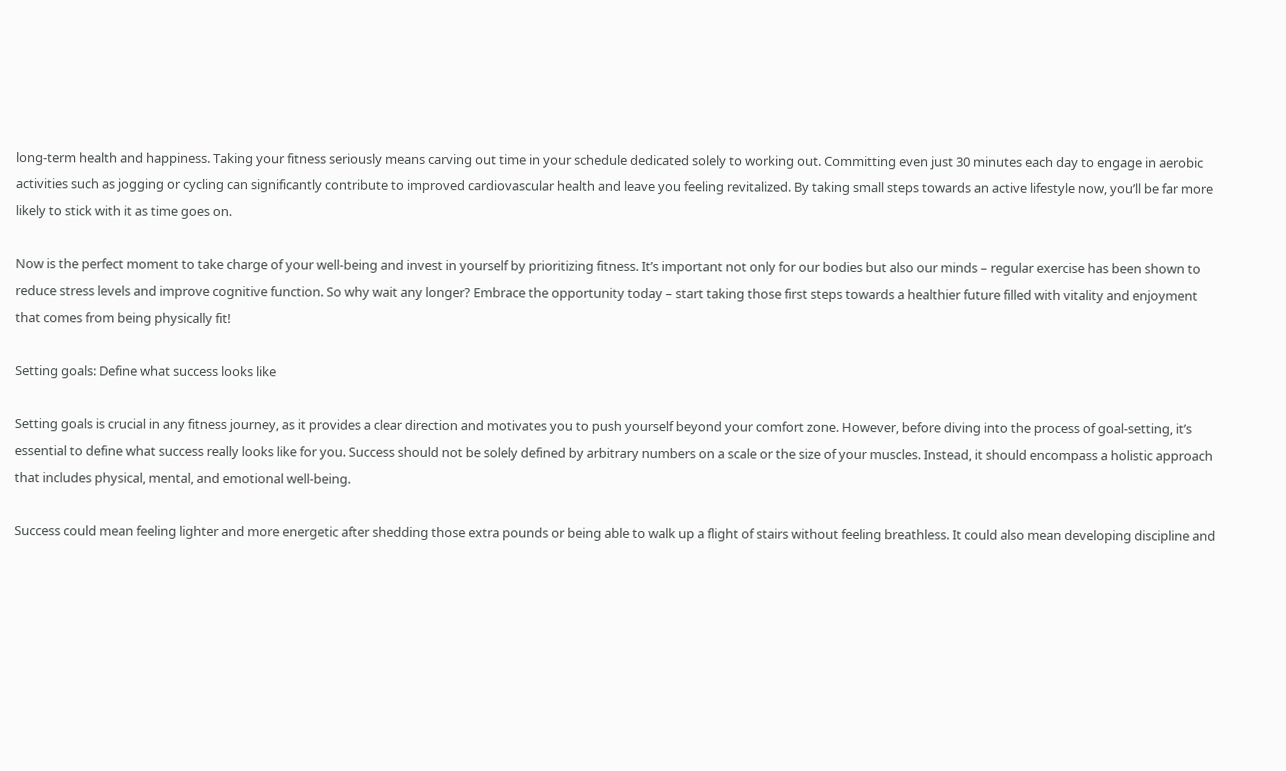long-term health and happiness. Taking your fitness seriously means carving out time in your schedule dedicated solely to working out. Committing even just 30 minutes each day to engage in aerobic activities such as jogging or cycling can significantly contribute to improved cardiovascular health and leave you feeling revitalized. By taking small steps towards an active lifestyle now, you’ll be far more likely to stick with it as time goes on.

Now is the perfect moment to take charge of your well-being and invest in yourself by prioritizing fitness. It’s important not only for our bodies but also our minds – regular exercise has been shown to reduce stress levels and improve cognitive function. So why wait any longer? Embrace the opportunity today – start taking those first steps towards a healthier future filled with vitality and enjoyment that comes from being physically fit!

Setting goals: Define what success looks like

Setting goals is crucial in any fitness journey, as it provides a clear direction and motivates you to push yourself beyond your comfort zone. However, before diving into the process of goal-setting, it’s essential to define what success really looks like for you. Success should not be solely defined by arbitrary numbers on a scale or the size of your muscles. Instead, it should encompass a holistic approach that includes physical, mental, and emotional well-being.

Success could mean feeling lighter and more energetic after shedding those extra pounds or being able to walk up a flight of stairs without feeling breathless. It could also mean developing discipline and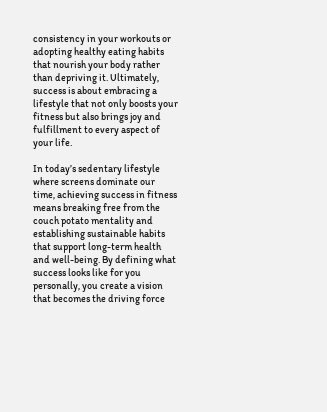consistency in your workouts or adopting healthy eating habits that nourish your body rather than depriving it. Ultimately, success is about embracing a lifestyle that not only boosts your fitness but also brings joy and fulfillment to every aspect of your life.

In today’s sedentary lifestyle where screens dominate our time, achieving success in fitness means breaking free from the couch potato mentality and establishing sustainable habits that support long-term health and well-being. By defining what success looks like for you personally, you create a vision that becomes the driving force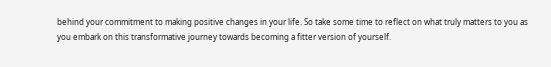behind your commitment to making positive changes in your life. So take some time to reflect on what truly matters to you as you embark on this transformative journey towards becoming a fitter version of yourself.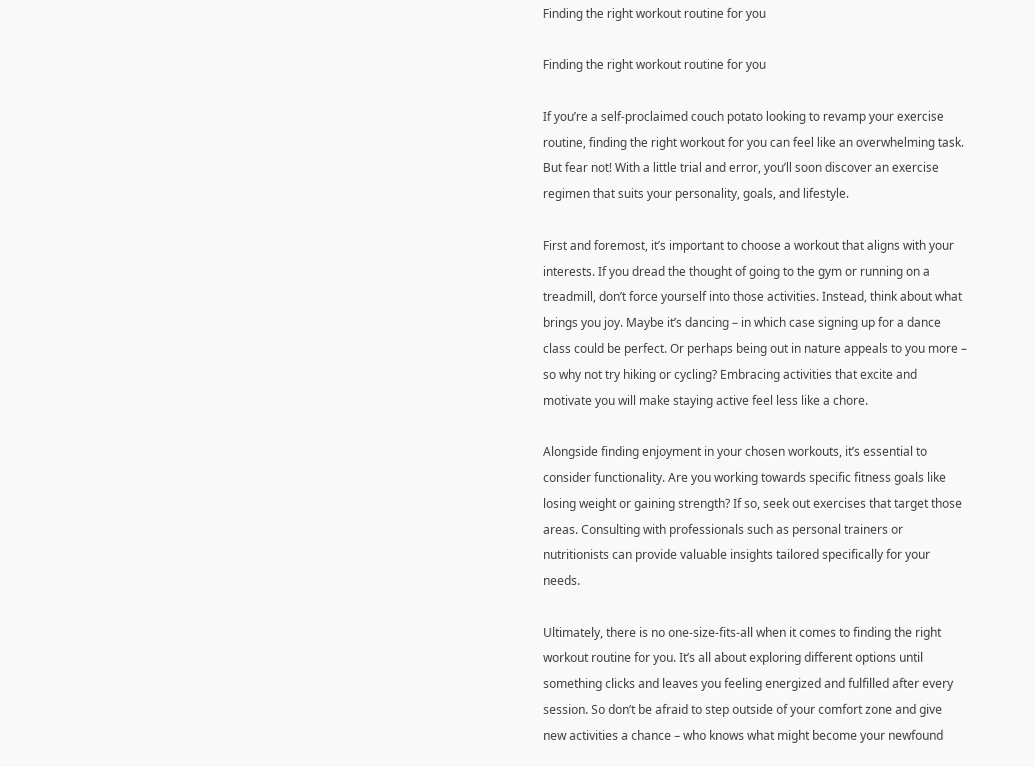Finding the right workout routine for you

Finding the right workout routine for you

If you’re a self-proclaimed couch potato looking to revamp your exercise routine, finding the right workout for you can feel like an overwhelming task. But fear not! With a little trial and error, you’ll soon discover an exercise regimen that suits your personality, goals, and lifestyle.

First and foremost, it’s important to choose a workout that aligns with your interests. If you dread the thought of going to the gym or running on a treadmill, don’t force yourself into those activities. Instead, think about what brings you joy. Maybe it’s dancing – in which case signing up for a dance class could be perfect. Or perhaps being out in nature appeals to you more – so why not try hiking or cycling? Embracing activities that excite and motivate you will make staying active feel less like a chore.

Alongside finding enjoyment in your chosen workouts, it’s essential to consider functionality. Are you working towards specific fitness goals like losing weight or gaining strength? If so, seek out exercises that target those areas. Consulting with professionals such as personal trainers or nutritionists can provide valuable insights tailored specifically for your needs.

Ultimately, there is no one-size-fits-all when it comes to finding the right workout routine for you. It’s all about exploring different options until something clicks and leaves you feeling energized and fulfilled after every session. So don’t be afraid to step outside of your comfort zone and give new activities a chance – who knows what might become your newfound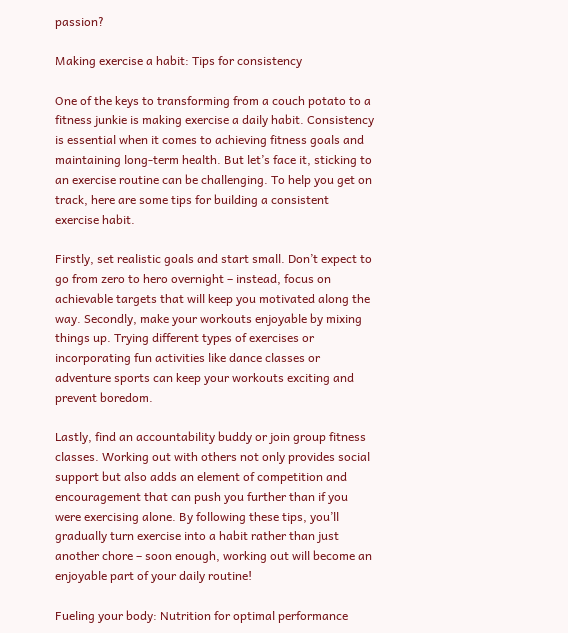passion?

Making exercise a habit: Tips for consistency

One of the keys to transforming from a couch potato to a fitness junkie is making exercise a daily habit. Consistency is essential when it comes to achieving fitness goals and maintaining long-term health. But let’s face it, sticking to an exercise routine can be challenging. To help you get on track, here are some tips for building a consistent exercise habit.

Firstly, set realistic goals and start small. Don’t expect to go from zero to hero overnight – instead, focus on achievable targets that will keep you motivated along the way. Secondly, make your workouts enjoyable by mixing things up. Trying different types of exercises or incorporating fun activities like dance classes or adventure sports can keep your workouts exciting and prevent boredom.

Lastly, find an accountability buddy or join group fitness classes. Working out with others not only provides social support but also adds an element of competition and encouragement that can push you further than if you were exercising alone. By following these tips, you’ll gradually turn exercise into a habit rather than just another chore – soon enough, working out will become an enjoyable part of your daily routine!

Fueling your body: Nutrition for optimal performance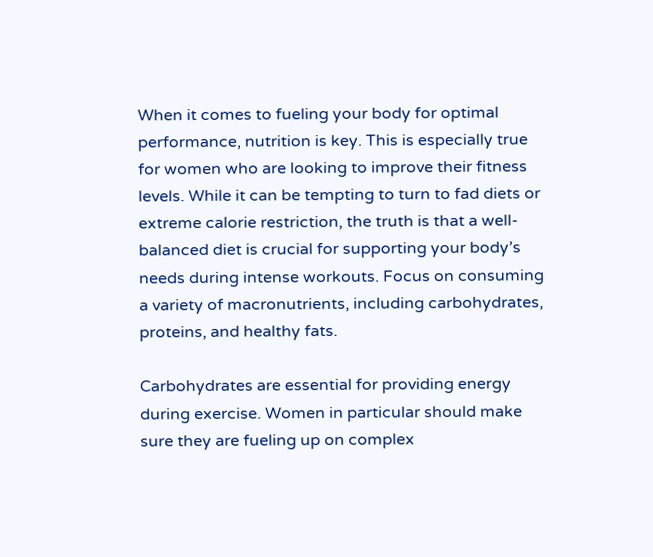When it comes to fueling your body for optimal performance, nutrition is key. This is especially true for women who are looking to improve their fitness levels. While it can be tempting to turn to fad diets or extreme calorie restriction, the truth is that a well-balanced diet is crucial for supporting your body’s needs during intense workouts. Focus on consuming a variety of macronutrients, including carbohydrates, proteins, and healthy fats.

Carbohydrates are essential for providing energy during exercise. Women in particular should make sure they are fueling up on complex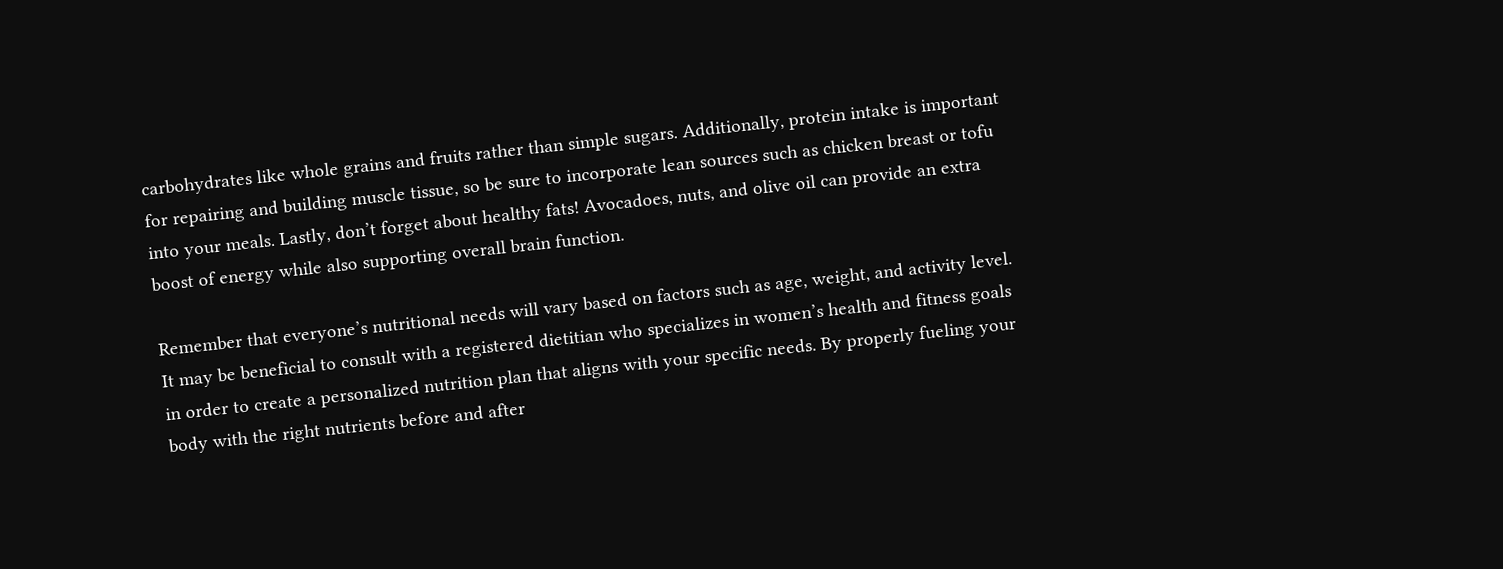carbohydrates like whole grains and fruits rather than simple sugars. Additionally, protein intake is important for repairing and building muscle tissue, so be sure to incorporate lean sources such as chicken breast or tofu into your meals. Lastly, don’t forget about healthy fats! Avocadoes, nuts, and olive oil can provide an extra boost of energy while also supporting overall brain function.

Remember that everyone’s nutritional needs will vary based on factors such as age, weight, and activity level. It may be beneficial to consult with a registered dietitian who specializes in women’s health and fitness goals in order to create a personalized nutrition plan that aligns with your specific needs. By properly fueling your body with the right nutrients before and after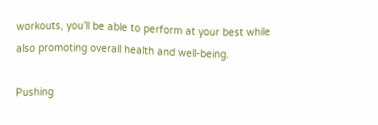workouts, you’ll be able to perform at your best while also promoting overall health and well-being.

Pushing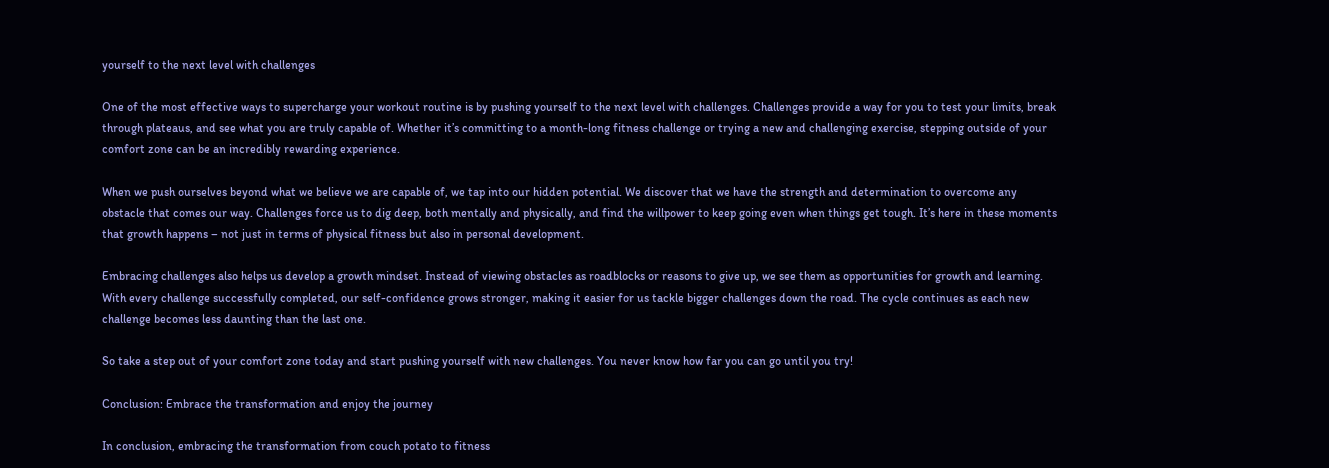yourself to the next level with challenges

One of the most effective ways to supercharge your workout routine is by pushing yourself to the next level with challenges. Challenges provide a way for you to test your limits, break through plateaus, and see what you are truly capable of. Whether it’s committing to a month-long fitness challenge or trying a new and challenging exercise, stepping outside of your comfort zone can be an incredibly rewarding experience.

When we push ourselves beyond what we believe we are capable of, we tap into our hidden potential. We discover that we have the strength and determination to overcome any obstacle that comes our way. Challenges force us to dig deep, both mentally and physically, and find the willpower to keep going even when things get tough. It’s here in these moments that growth happens – not just in terms of physical fitness but also in personal development.

Embracing challenges also helps us develop a growth mindset. Instead of viewing obstacles as roadblocks or reasons to give up, we see them as opportunities for growth and learning. With every challenge successfully completed, our self-confidence grows stronger, making it easier for us tackle bigger challenges down the road. The cycle continues as each new challenge becomes less daunting than the last one.

So take a step out of your comfort zone today and start pushing yourself with new challenges. You never know how far you can go until you try!

Conclusion: Embrace the transformation and enjoy the journey

In conclusion, embracing the transformation from couch potato to fitness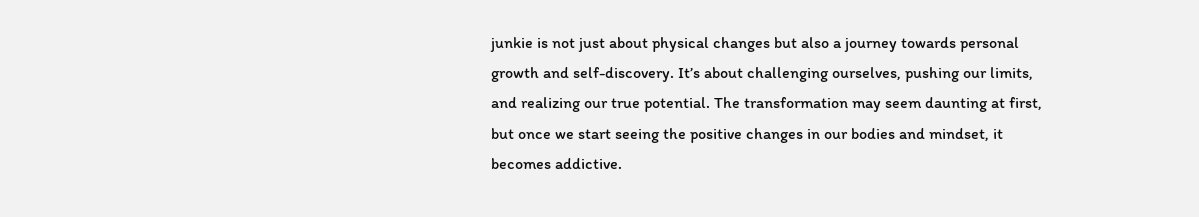junkie is not just about physical changes but also a journey towards personal growth and self-discovery. It’s about challenging ourselves, pushing our limits, and realizing our true potential. The transformation may seem daunting at first, but once we start seeing the positive changes in our bodies and mindset, it becomes addictive.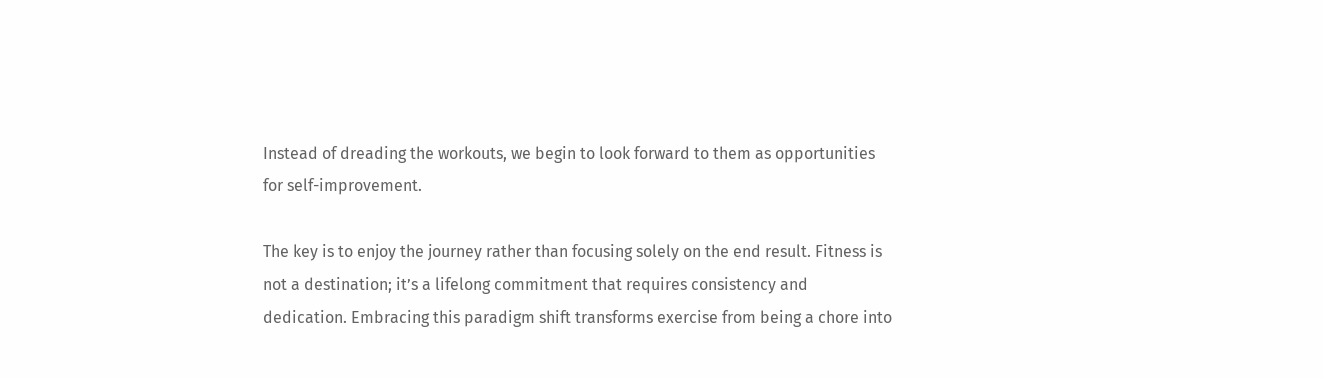Instead of dreading the workouts, we begin to look forward to them as opportunities for self-improvement.

The key is to enjoy the journey rather than focusing solely on the end result. Fitness is not a destination; it’s a lifelong commitment that requires consistency and dedication. Embracing this paradigm shift transforms exercise from being a chore into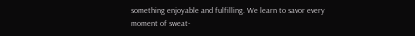something enjoyable and fulfilling. We learn to savor every moment of sweat-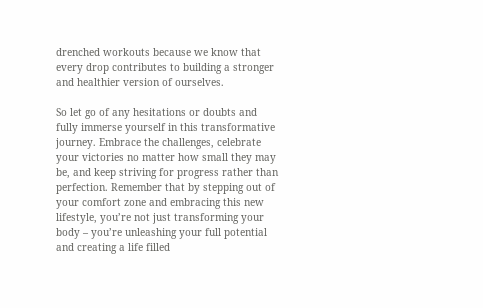drenched workouts because we know that every drop contributes to building a stronger and healthier version of ourselves.

So let go of any hesitations or doubts and fully immerse yourself in this transformative journey. Embrace the challenges, celebrate your victories no matter how small they may be, and keep striving for progress rather than perfection. Remember that by stepping out of your comfort zone and embracing this new lifestyle, you’re not just transforming your body – you’re unleashing your full potential and creating a life filled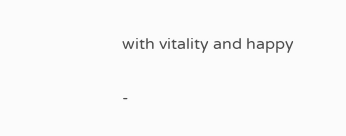with vitality and happy

-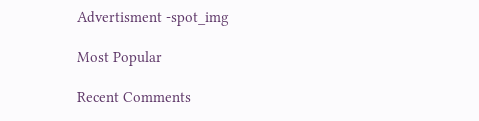Advertisment -spot_img

Most Popular

Recent Comments